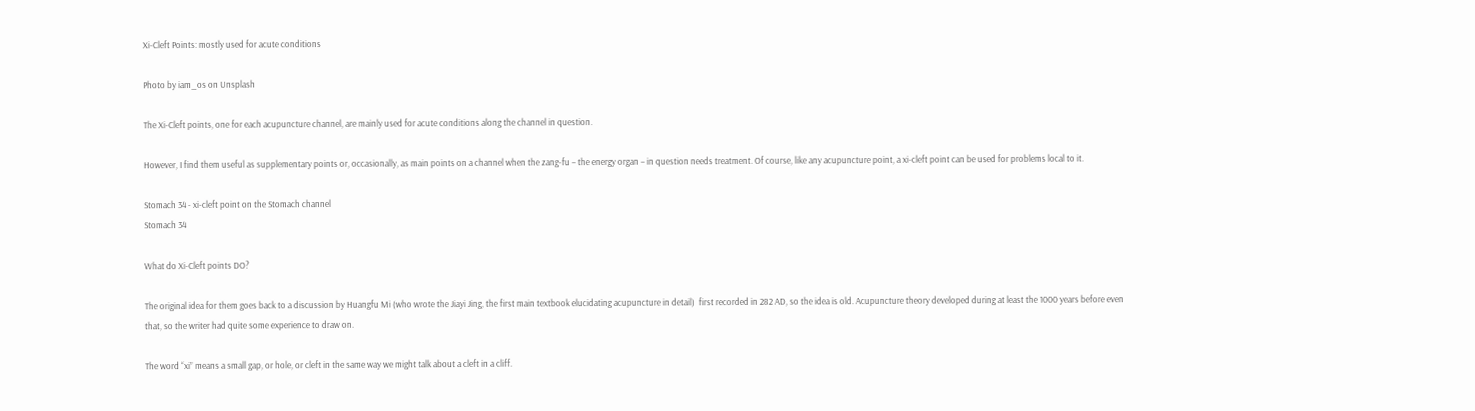Xi-Cleft Points: mostly used for acute conditions

Photo by iam_os on Unsplash

The Xi-Cleft points, one for each acupuncture channel, are mainly used for acute conditions along the channel in question.

However, I find them useful as supplementary points or, occasionally, as main points on a channel when the zang-fu – the energy organ – in question needs treatment. Of course, like any acupuncture point, a xi-cleft point can be used for problems local to it.

Stomach 34 - xi-cleft point on the Stomach channel
Stomach 34

What do Xi-Cleft points DO?

The original idea for them goes back to a discussion by Huangfu Mi (who wrote the Jiayi Jing, the first main textbook elucidating acupuncture in detail)  first recorded in 282 AD, so the idea is old. Acupuncture theory developed during at least the 1000 years before even that, so the writer had quite some experience to draw on.

The word “xi” means a small gap, or hole, or cleft in the same way we might talk about a cleft in a cliff.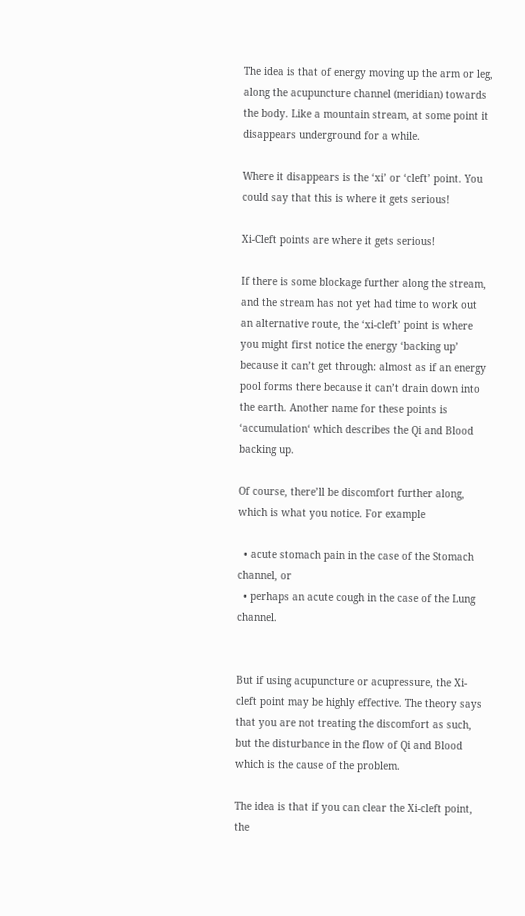The idea is that of energy moving up the arm or leg, along the acupuncture channel (meridian) towards the body. Like a mountain stream, at some point it disappears underground for a while.

Where it disappears is the ‘xi’ or ‘cleft’ point. You could say that this is where it gets serious!

Xi-Cleft points are where it gets serious!

If there is some blockage further along the stream, and the stream has not yet had time to work out an alternative route, the ‘xi-cleft’ point is where you might first notice the energy ‘backing up’ because it can’t get through: almost as if an energy pool forms there because it can’t drain down into the earth. Another name for these points is ‘accumulation‘ which describes the Qi and Blood backing up.

Of course, there’ll be discomfort further along, which is what you notice. For example

  • acute stomach pain in the case of the Stomach channel, or
  • perhaps an acute cough in the case of the Lung channel.


But if using acupuncture or acupressure, the Xi-cleft point may be highly effective. The theory says that you are not treating the discomfort as such, but the disturbance in the flow of Qi and Blood which is the cause of the problem.

The idea is that if you can clear the Xi-cleft point, the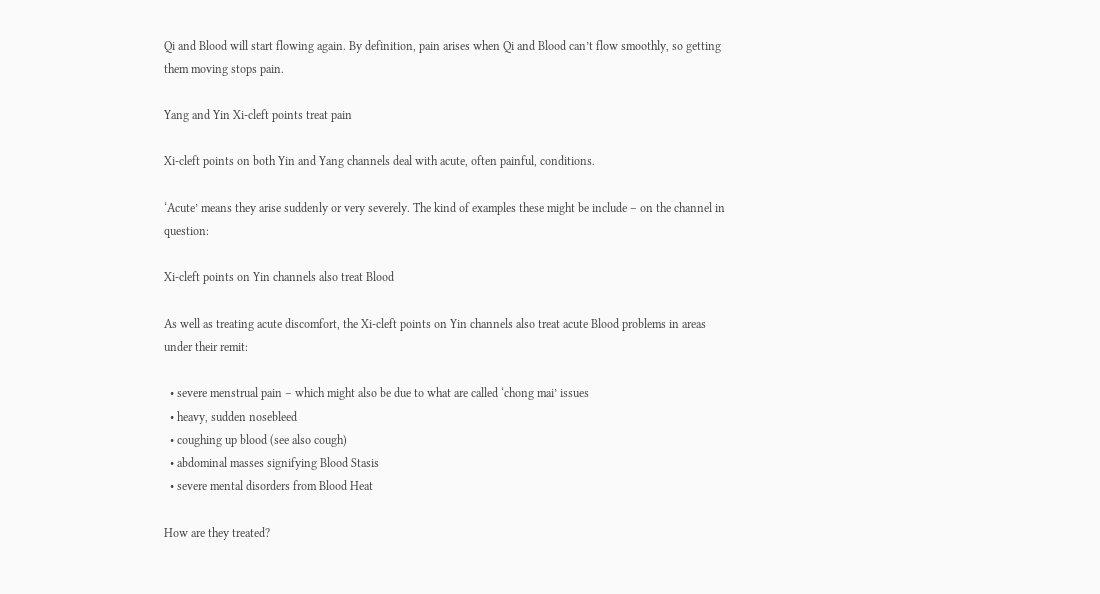Qi and Blood will start flowing again. By definition, pain arises when Qi and Blood can’t flow smoothly, so getting them moving stops pain.

Yang and Yin Xi-cleft points treat pain

Xi-cleft points on both Yin and Yang channels deal with acute, often painful, conditions.

‘Acute’ means they arise suddenly or very severely. The kind of examples these might be include – on the channel in question:

Xi-cleft points on Yin channels also treat Blood

As well as treating acute discomfort, the Xi-cleft points on Yin channels also treat acute Blood problems in areas under their remit:

  • severe menstrual pain – which might also be due to what are called ‘chong mai’ issues
  • heavy, sudden nosebleed
  • coughing up blood (see also cough)
  • abdominal masses signifying Blood Stasis
  • severe mental disorders from Blood Heat

How are they treated?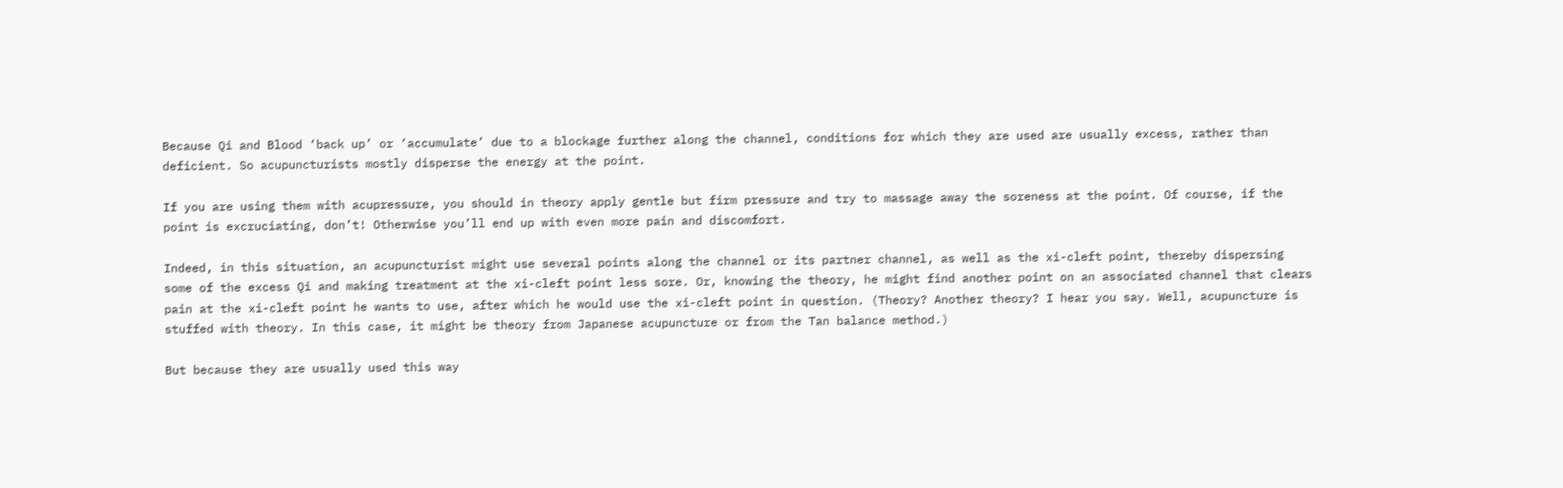Because Qi and Blood ‘back up’ or ‘accumulate’ due to a blockage further along the channel, conditions for which they are used are usually excess, rather than deficient. So acupuncturists mostly disperse the energy at the point.

If you are using them with acupressure, you should in theory apply gentle but firm pressure and try to massage away the soreness at the point. Of course, if the point is excruciating, don’t! Otherwise you’ll end up with even more pain and discomfort.

Indeed, in this situation, an acupuncturist might use several points along the channel or its partner channel, as well as the xi-cleft point, thereby dispersing some of the excess Qi and making treatment at the xi-cleft point less sore. Or, knowing the theory, he might find another point on an associated channel that clears pain at the xi-cleft point he wants to use, after which he would use the xi-cleft point in question. (Theory? Another theory? I hear you say. Well, acupuncture is stuffed with theory. In this case, it might be theory from Japanese acupuncture or from the Tan balance method.)

But because they are usually used this way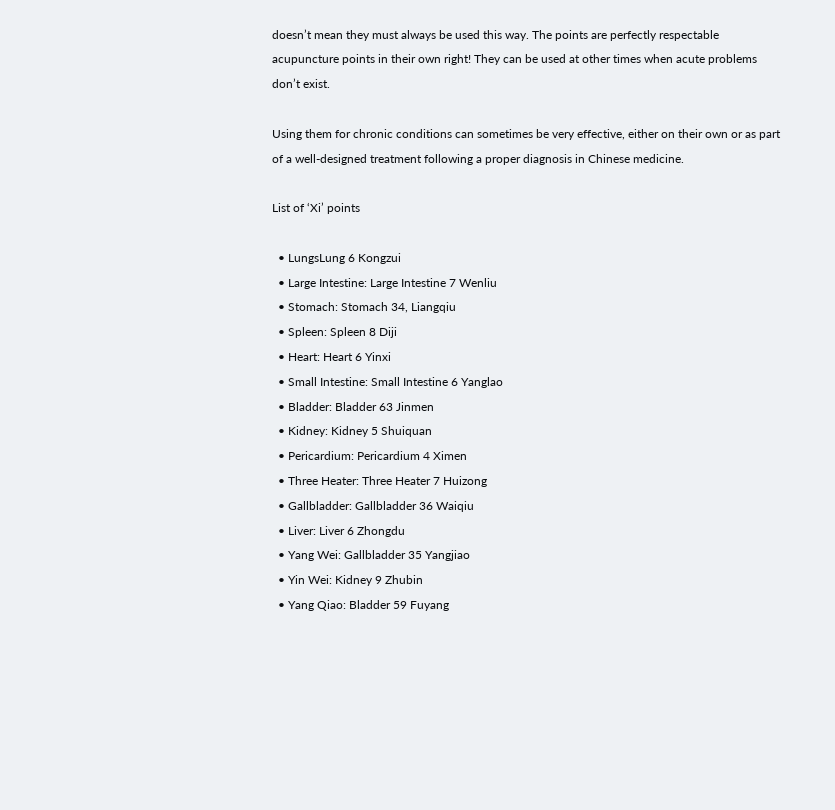doesn’t mean they must always be used this way. The points are perfectly respectable acupuncture points in their own right! They can be used at other times when acute problems don’t exist.

Using them for chronic conditions can sometimes be very effective, either on their own or as part of a well-designed treatment following a proper diagnosis in Chinese medicine.

List of ‘Xi’ points

  • LungsLung 6 Kongzui
  • Large Intestine: Large Intestine 7 Wenliu
  • Stomach: Stomach 34, Liangqiu
  • Spleen: Spleen 8 Diji
  • Heart: Heart 6 Yinxi
  • Small Intestine: Small Intestine 6 Yanglao
  • Bladder: Bladder 63 Jinmen
  • Kidney: Kidney 5 Shuiquan
  • Pericardium: Pericardium 4 Ximen
  • Three Heater: Three Heater 7 Huizong
  • Gallbladder: Gallbladder 36 Waiqiu
  • Liver: Liver 6 Zhongdu
  • Yang Wei: Gallbladder 35 Yangjiao
  • Yin Wei: Kidney 9 Zhubin
  • Yang Qiao: Bladder 59 Fuyang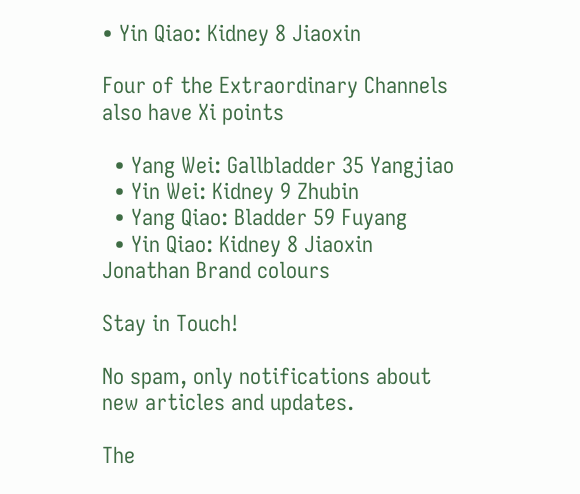• Yin Qiao: Kidney 8 Jiaoxin

Four of the Extraordinary Channels also have Xi points

  • Yang Wei: Gallbladder 35 Yangjiao
  • Yin Wei: Kidney 9 Zhubin
  • Yang Qiao: Bladder 59 Fuyang
  • Yin Qiao: Kidney 8 Jiaoxin
Jonathan Brand colours

Stay in Touch!

No spam, only notifications about new articles and updates.

The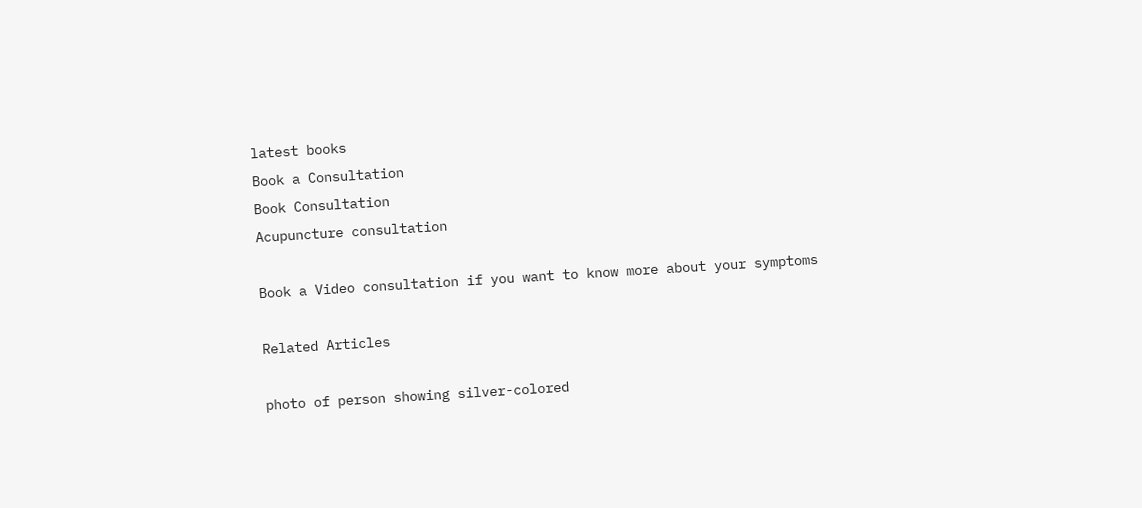latest books
Book a Consultation
Book Consultation
Acupuncture consultation

Book a Video consultation if you want to know more about your symptoms

Related Articles

photo of person showing silver-colored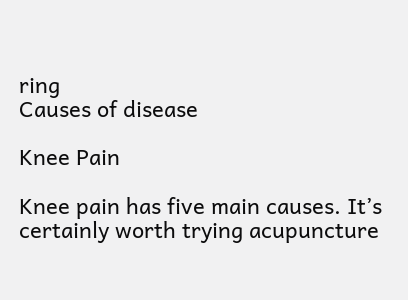ring
Causes of disease

Knee Pain

Knee pain has five main causes. It’s certainly worth trying acupuncture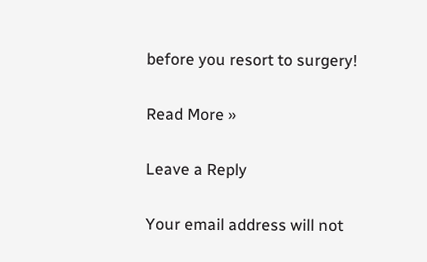before you resort to surgery!

Read More »

Leave a Reply

Your email address will not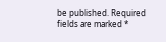be published. Required fields are marked *